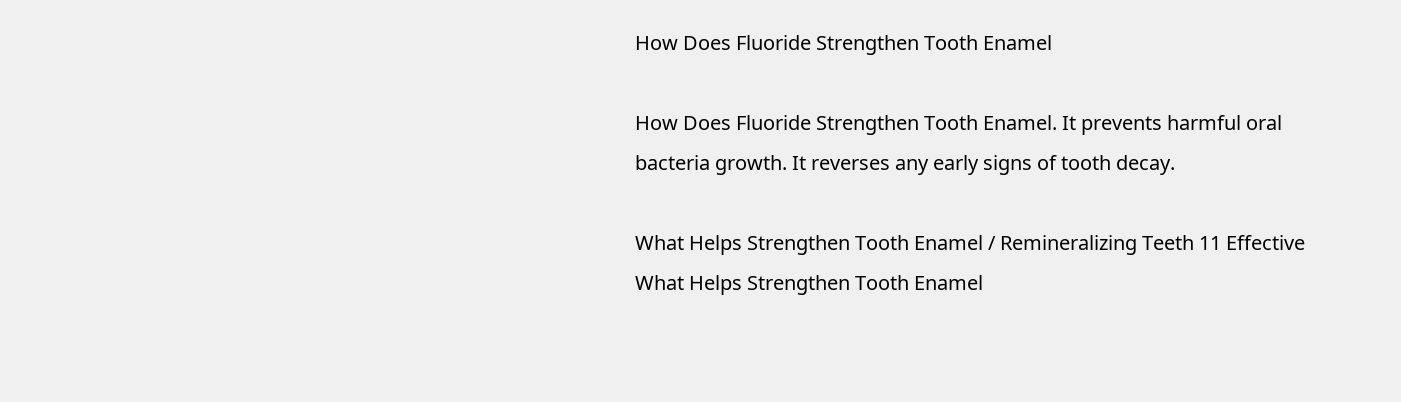How Does Fluoride Strengthen Tooth Enamel

How Does Fluoride Strengthen Tooth Enamel. It prevents harmful oral bacteria growth. It reverses any early signs of tooth decay.

What Helps Strengthen Tooth Enamel / Remineralizing Teeth 11 Effective
What Helps Strengthen Tooth Enamel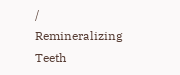/ Remineralizing Teeth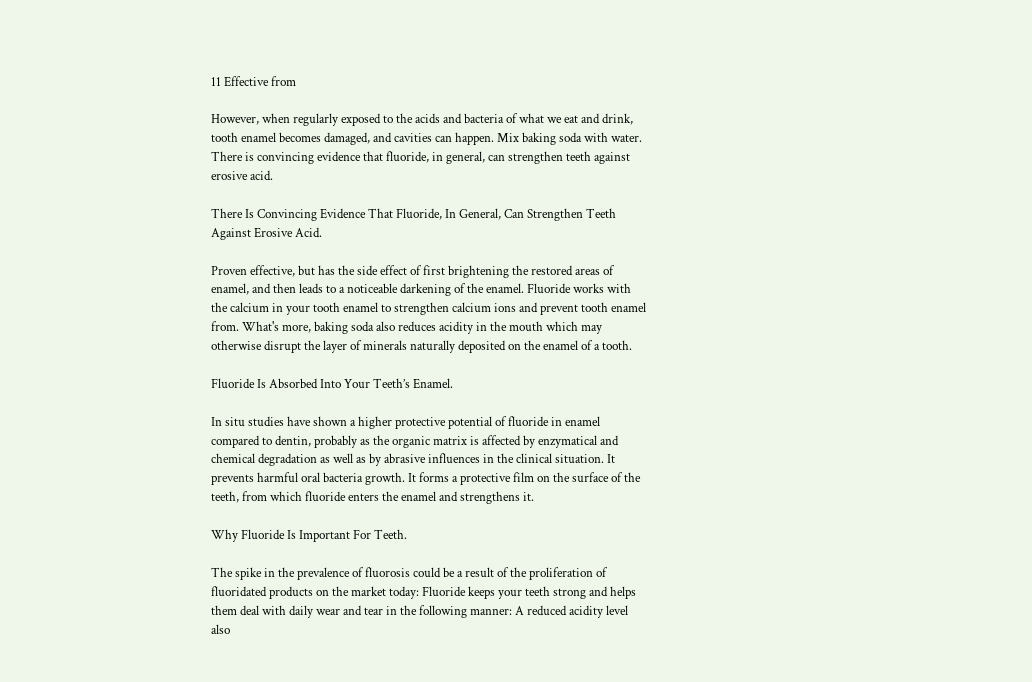11 Effective from

However, when regularly exposed to the acids and bacteria of what we eat and drink, tooth enamel becomes damaged, and cavities can happen. Mix baking soda with water. There is convincing evidence that fluoride, in general, can strengthen teeth against erosive acid.

There Is Convincing Evidence That Fluoride, In General, Can Strengthen Teeth Against Erosive Acid.

Proven effective, but has the side effect of first brightening the restored areas of enamel, and then leads to a noticeable darkening of the enamel. Fluoride works with the calcium in your tooth enamel to strengthen calcium ions and prevent tooth enamel from. What's more, baking soda also reduces acidity in the mouth which may otherwise disrupt the layer of minerals naturally deposited on the enamel of a tooth.

Fluoride Is Absorbed Into Your Teeth’s Enamel.

In situ studies have shown a higher protective potential of fluoride in enamel compared to dentin, probably as the organic matrix is affected by enzymatical and chemical degradation as well as by abrasive influences in the clinical situation. It prevents harmful oral bacteria growth. It forms a protective film on the surface of the teeth, from which fluoride enters the enamel and strengthens it.

Why Fluoride Is Important For Teeth.

The spike in the prevalence of fluorosis could be a result of the proliferation of fluoridated products on the market today: Fluoride keeps your teeth strong and helps them deal with daily wear and tear in the following manner: A reduced acidity level also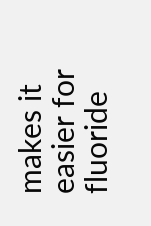makes it easier for fluoride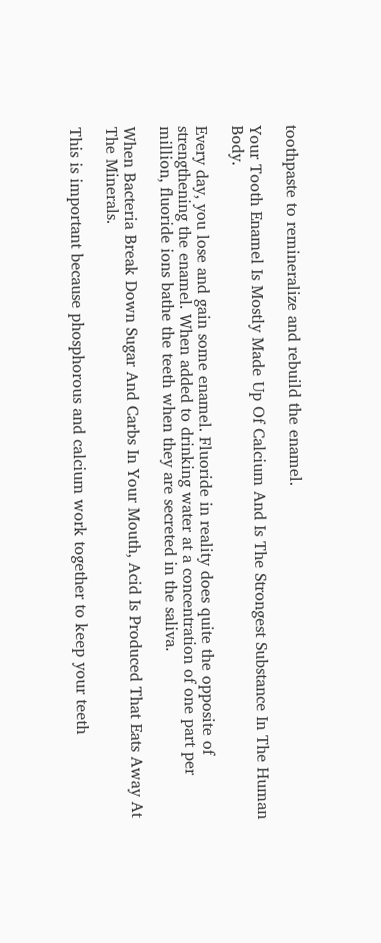toothpaste to remineralize and rebuild the enamel.

Your Tooth Enamel Is Mostly Made Up Of Calcium And Is The Strongest Substance In The Human Body.

Every day, you lose and gain some enamel. Fluoride in reality does quite the opposite of strengthening the enamel. When added to drinking water at a concentration of one part per million, fluoride ions bathe the teeth when they are secreted in the saliva.

When Bacteria Break Down Sugar And Carbs In Your Mouth, Acid Is Produced That Eats Away At The Minerals.

This is important because phosphorous and calcium work together to keep your teeth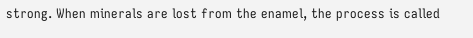strong. When minerals are lost from the enamel, the process is called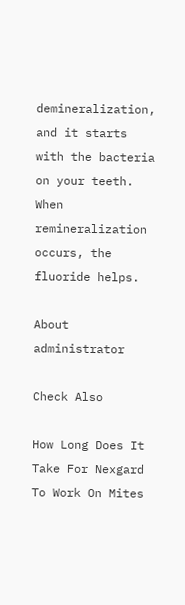demineralization, and it starts with the bacteria on your teeth. When remineralization occurs, the fluoride helps.

About administrator

Check Also

How Long Does It Take For Nexgard To Work On Mites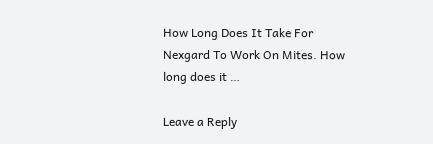How Long Does It Take For Nexgard To Work On Mites. How long does it …

Leave a Reply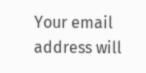Your email address will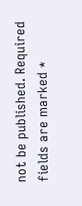not be published. Required fields are marked *